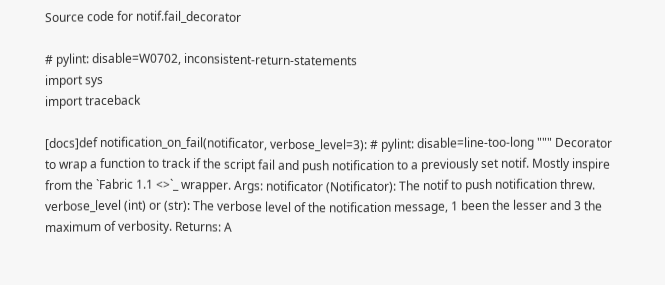Source code for notif.fail_decorator

# pylint: disable=W0702, inconsistent-return-statements
import sys
import traceback

[docs]def notification_on_fail(notificator, verbose_level=3): # pylint: disable=line-too-long """ Decorator to wrap a function to track if the script fail and push notification to a previously set notif. Mostly inspire from the `Fabric 1.1 <>`_ wrapper. Args: notificator (Notificator): The notif to push notification threw. verbose_level (int) or (str): The verbose level of the notification message, 1 been the lesser and 3 the maximum of verbosity. Returns: A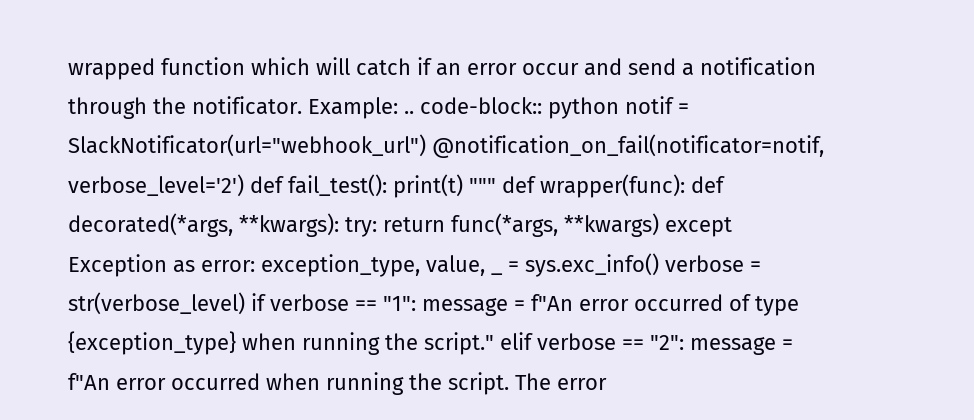wrapped function which will catch if an error occur and send a notification through the notificator. Example: .. code-block:: python notif = SlackNotificator(url="webhook_url") @notification_on_fail(notificator=notif, verbose_level='2') def fail_test(): print(t) """ def wrapper(func): def decorated(*args, **kwargs): try: return func(*args, **kwargs) except Exception as error: exception_type, value, _ = sys.exc_info() verbose = str(verbose_level) if verbose == "1": message = f"An error occurred of type {exception_type} when running the script." elif verbose == "2": message = f"An error occurred when running the script. The error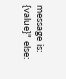message is: {value}" else: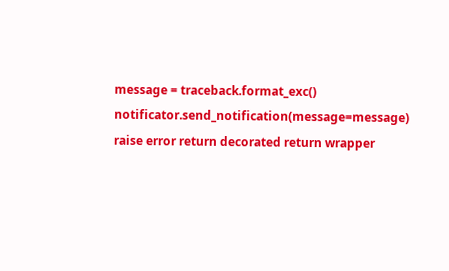message = traceback.format_exc() notificator.send_notification(message=message) raise error return decorated return wrapper